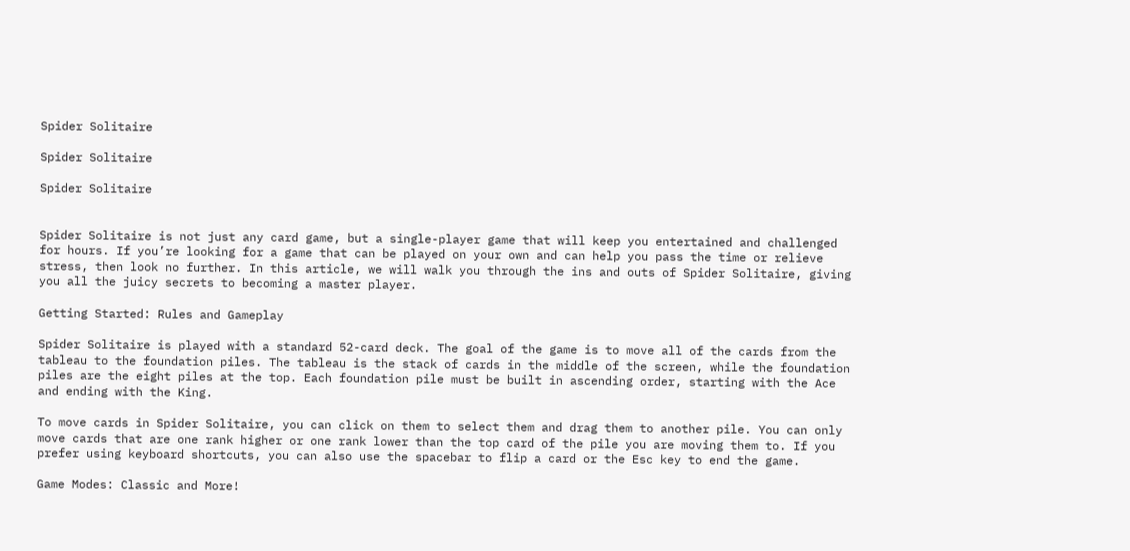Spider Solitaire

Spider Solitaire

Spider Solitaire


Spider Solitaire is not just any card game, but a single-player game that will keep you entertained and challenged for hours. If you’re looking for a game that can be played on your own and can help you pass the time or relieve stress, then look no further. In this article, we will walk you through the ins and outs of Spider Solitaire, giving you all the juicy secrets to becoming a master player.

Getting Started: Rules and Gameplay

Spider Solitaire is played with a standard 52-card deck. The goal of the game is to move all of the cards from the tableau to the foundation piles. The tableau is the stack of cards in the middle of the screen, while the foundation piles are the eight piles at the top. Each foundation pile must be built in ascending order, starting with the Ace and ending with the King.

To move cards in Spider Solitaire, you can click on them to select them and drag them to another pile. You can only move cards that are one rank higher or one rank lower than the top card of the pile you are moving them to. If you prefer using keyboard shortcuts, you can also use the spacebar to flip a card or the Esc key to end the game.

Game Modes: Classic and More!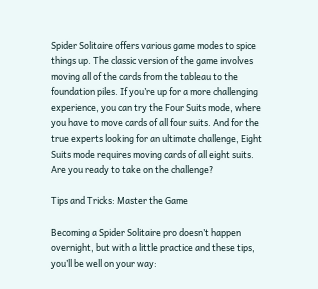Spider Solitaire offers various game modes to spice things up. The classic version of the game involves moving all of the cards from the tableau to the foundation piles. If you’re up for a more challenging experience, you can try the Four Suits mode, where you have to move cards of all four suits. And for the true experts looking for an ultimate challenge, Eight Suits mode requires moving cards of all eight suits. Are you ready to take on the challenge?

Tips and Tricks: Master the Game

Becoming a Spider Solitaire pro doesn’t happen overnight, but with a little practice and these tips, you’ll be well on your way: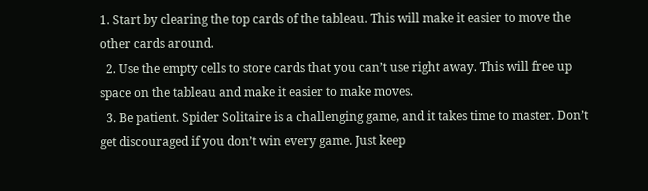1. Start by clearing the top cards of the tableau. This will make it easier to move the other cards around.
  2. Use the empty cells to store cards that you can’t use right away. This will free up space on the tableau and make it easier to make moves.
  3. Be patient. Spider Solitaire is a challenging game, and it takes time to master. Don’t get discouraged if you don’t win every game. Just keep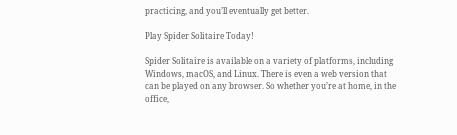practicing, and you’ll eventually get better.

Play Spider Solitaire Today!

Spider Solitaire is available on a variety of platforms, including Windows, macOS, and Linux. There is even a web version that can be played on any browser. So whether you’re at home, in the office,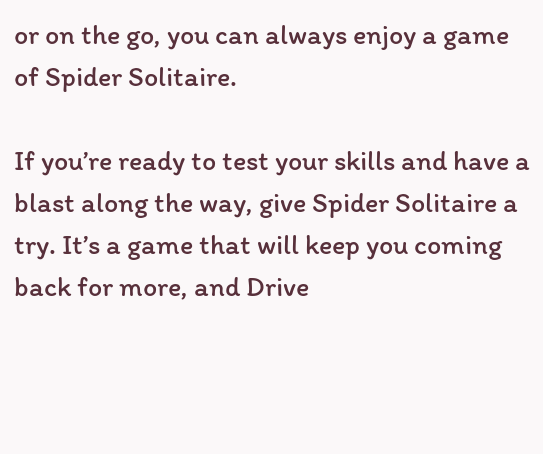or on the go, you can always enjoy a game of Spider Solitaire.

If you’re ready to test your skills and have a blast along the way, give Spider Solitaire a try. It’s a game that will keep you coming back for more, and Drive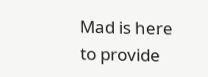Mad is here to provide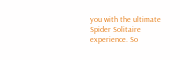you with the ultimate Spider Solitaire experience. So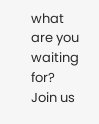what are you waiting for? Join us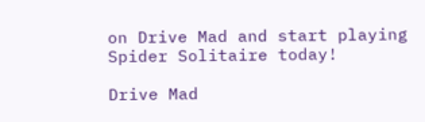on Drive Mad and start playing Spider Solitaire today!

Drive Mad